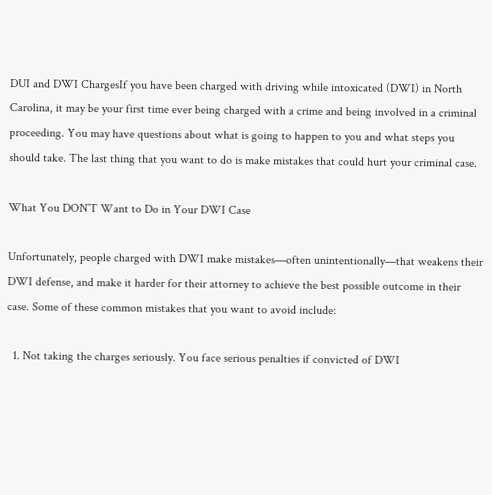DUI and DWI ChargesIf you have been charged with driving while intoxicated (DWI) in North Carolina, it may be your first time ever being charged with a crime and being involved in a criminal proceeding. You may have questions about what is going to happen to you and what steps you should take. The last thing that you want to do is make mistakes that could hurt your criminal case.

What You DON’T Want to Do in Your DWI Case

Unfortunately, people charged with DWI make mistakes—often unintentionally—that weakens their DWI defense, and make it harder for their attorney to achieve the best possible outcome in their case. Some of these common mistakes that you want to avoid include:

  1. Not taking the charges seriously. You face serious penalties if convicted of DWI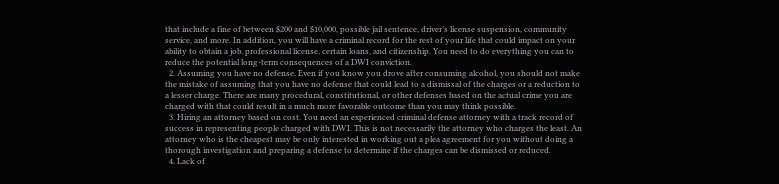that include a fine of between $200 and $10,000, possible jail sentence, driver’s license suspension, community service, and more. In addition, you will have a criminal record for the rest of your life that could impact on your ability to obtain a job, professional license, certain loans, and citizenship. You need to do everything you can to reduce the potential long-term consequences of a DWI conviction.
  2. Assuming you have no defense. Even if you know you drove after consuming alcohol, you should not make the mistake of assuming that you have no defense that could lead to a dismissal of the charges or a reduction to a lesser charge. There are many procedural, constitutional, or other defenses based on the actual crime you are charged with that could result in a much more favorable outcome than you may think possible.
  3. Hiring an attorney based on cost. You need an experienced criminal defense attorney with a track record of success in representing people charged with DWI. This is not necessarily the attorney who charges the least. An attorney who is the cheapest may be only interested in working out a plea agreement for you without doing a thorough investigation and preparing a defense to determine if the charges can be dismissed or reduced.
  4. Lack of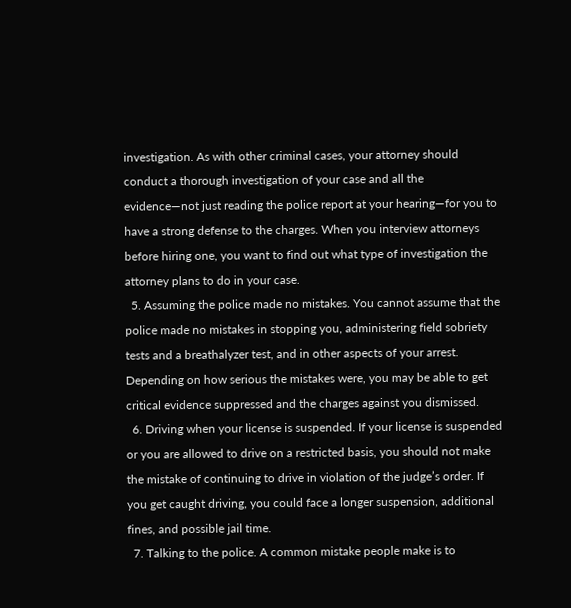investigation. As with other criminal cases, your attorney should conduct a thorough investigation of your case and all the evidence—not just reading the police report at your hearing—for you to have a strong defense to the charges. When you interview attorneys before hiring one, you want to find out what type of investigation the attorney plans to do in your case.
  5. Assuming the police made no mistakes. You cannot assume that the police made no mistakes in stopping you, administering field sobriety tests and a breathalyzer test, and in other aspects of your arrest. Depending on how serious the mistakes were, you may be able to get critical evidence suppressed and the charges against you dismissed.
  6. Driving when your license is suspended. If your license is suspended or you are allowed to drive on a restricted basis, you should not make the mistake of continuing to drive in violation of the judge’s order. If you get caught driving, you could face a longer suspension, additional fines, and possible jail time.
  7. Talking to the police. A common mistake people make is to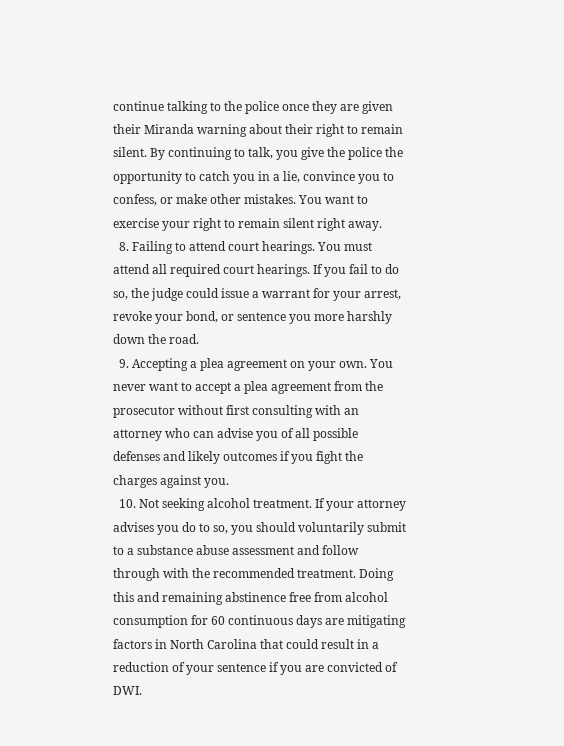continue talking to the police once they are given their Miranda warning about their right to remain silent. By continuing to talk, you give the police the opportunity to catch you in a lie, convince you to confess, or make other mistakes. You want to exercise your right to remain silent right away.
  8. Failing to attend court hearings. You must attend all required court hearings. If you fail to do so, the judge could issue a warrant for your arrest, revoke your bond, or sentence you more harshly down the road.
  9. Accepting a plea agreement on your own. You never want to accept a plea agreement from the prosecutor without first consulting with an attorney who can advise you of all possible defenses and likely outcomes if you fight the charges against you.
  10. Not seeking alcohol treatment. If your attorney advises you do to so, you should voluntarily submit to a substance abuse assessment and follow through with the recommended treatment. Doing this and remaining abstinence free from alcohol consumption for 60 continuous days are mitigating factors in North Carolina that could result in a reduction of your sentence if you are convicted of DWI.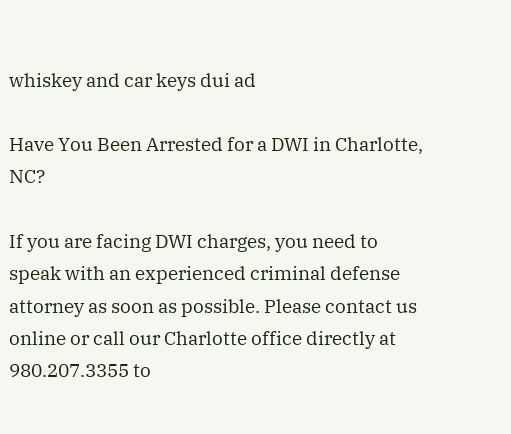whiskey and car keys dui ad

Have You Been Arrested for a DWI in Charlotte, NC?

If you are facing DWI charges, you need to speak with an experienced criminal defense attorney as soon as possible. Please contact us online or call our Charlotte office directly at 980.207.3355 to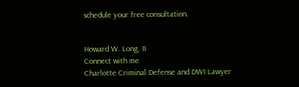schedule your free consultation.


Howard W. Long, II
Connect with me
Charlotte Criminal Defense and DWI Lawyer